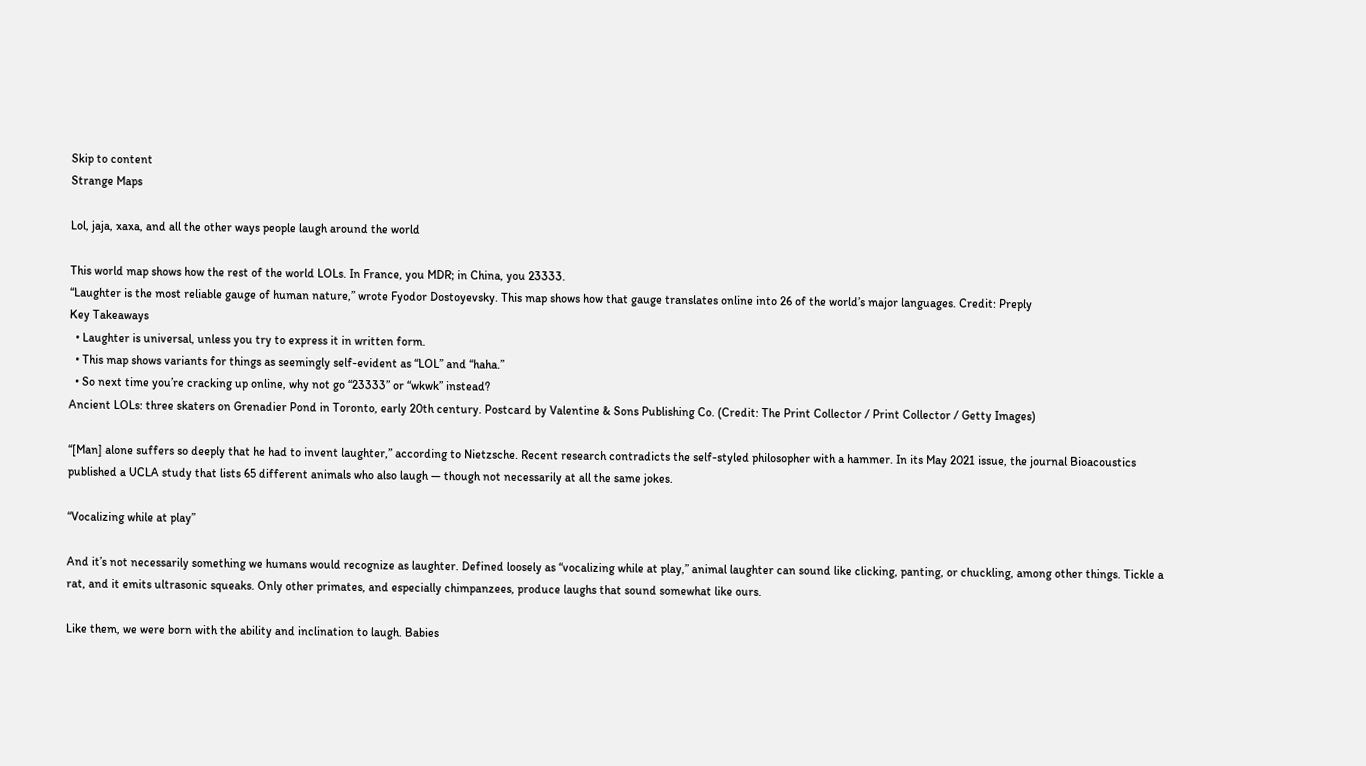Skip to content
Strange Maps

Lol, jaja, xaxa, and all the other ways people laugh around the world

This world map shows how the rest of the world LOLs. In France, you MDR; in China, you 23333.
“Laughter is the most reliable gauge of human nature,” wrote Fyodor Dostoyevsky. This map shows how that gauge translates online into 26 of the world’s major languages. Credit: Preply
Key Takeaways
  • Laughter is universal, unless you try to express it in written form.
  • This map shows variants for things as seemingly self-evident as “LOL” and “haha.”
  • So next time you’re cracking up online, why not go “23333” or “wkwk” instead?
Ancient LOLs: three skaters on Grenadier Pond in Toronto, early 20th century. Postcard by Valentine & Sons Publishing Co. (Credit: The Print Collector / Print Collector / Getty Images)

“[Man] alone suffers so deeply that he had to invent laughter,” according to Nietzsche. Recent research contradicts the self-styled philosopher with a hammer. In its May 2021 issue, the journal Bioacoustics published a UCLA study that lists 65 different animals who also laugh — though not necessarily at all the same jokes.

“Vocalizing while at play”

And it’s not necessarily something we humans would recognize as laughter. Defined loosely as “vocalizing while at play,” animal laughter can sound like clicking, panting, or chuckling, among other things. Tickle a rat, and it emits ultrasonic squeaks. Only other primates, and especially chimpanzees, produce laughs that sound somewhat like ours.

Like them, we were born with the ability and inclination to laugh. Babies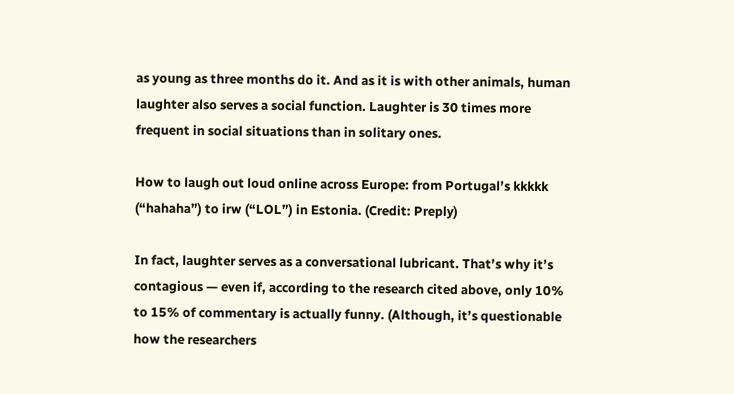as young as three months do it. And as it is with other animals, human laughter also serves a social function. Laughter is 30 times more frequent in social situations than in solitary ones.

How to laugh out loud online across Europe: from Portugal’s kkkkk (“hahaha”) to irw (“LOL”) in Estonia. (Credit: Preply)

In fact, laughter serves as a conversational lubricant. That’s why it’s contagious — even if, according to the research cited above, only 10% to 15% of commentary is actually funny. (Although, it’s questionable how the researchers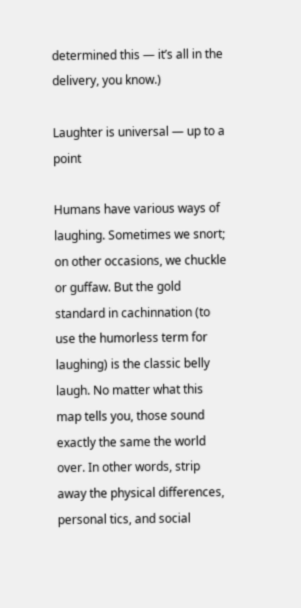determined this — it’s all in the delivery, you know.)

Laughter is universal — up to a point

Humans have various ways of laughing. Sometimes we snort; on other occasions, we chuckle or guffaw. But the gold standard in cachinnation (to use the humorless term for laughing) is the classic belly laugh. No matter what this map tells you, those sound exactly the same the world over. In other words, strip away the physical differences, personal tics, and social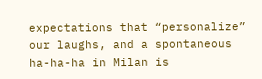expectations that “personalize” our laughs, and a spontaneous ha-ha-ha in Milan is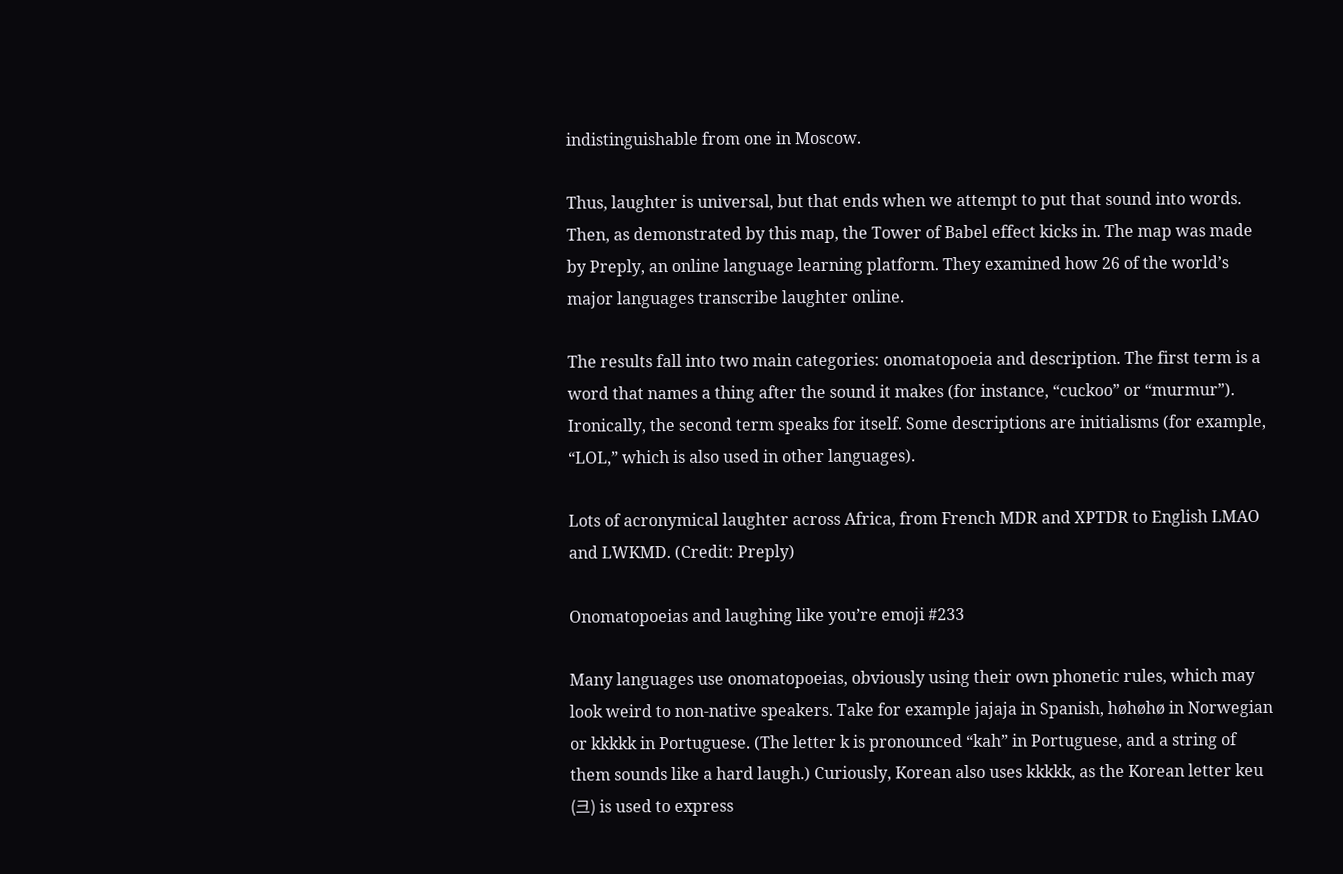indistinguishable from one in Moscow.

Thus, laughter is universal, but that ends when we attempt to put that sound into words. Then, as demonstrated by this map, the Tower of Babel effect kicks in. The map was made by Preply, an online language learning platform. They examined how 26 of the world’s major languages transcribe laughter online.

The results fall into two main categories: onomatopoeia and description. The first term is a word that names a thing after the sound it makes (for instance, “cuckoo” or “murmur”). Ironically, the second term speaks for itself. Some descriptions are initialisms (for example, “LOL,” which is also used in other languages).

Lots of acronymical laughter across Africa, from French MDR and XPTDR to English LMAO and LWKMD. (Credit: Preply)

Onomatopoeias and laughing like you’re emoji #233

Many languages use onomatopoeias, obviously using their own phonetic rules, which may look weird to non-native speakers. Take for example jajaja in Spanish, høhøhø in Norwegian or kkkkk in Portuguese. (The letter k is pronounced “kah” in Portuguese, and a string of them sounds like a hard laugh.) Curiously, Korean also uses kkkkk, as the Korean letter keu (크) is used to express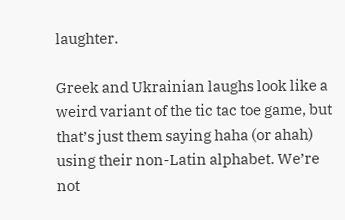laughter.

Greek and Ukrainian laughs look like a weird variant of the tic tac toe game, but that’s just them saying haha (or ahah) using their non-Latin alphabet. We’re not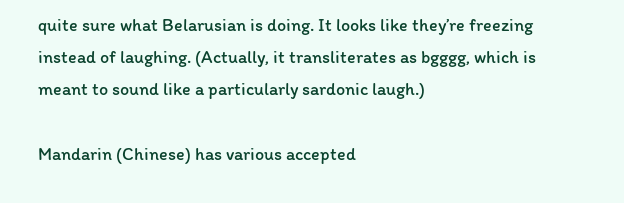quite sure what Belarusian is doing. It looks like they’re freezing instead of laughing. (Actually, it transliterates as bgggg, which is meant to sound like a particularly sardonic laugh.)

Mandarin (Chinese) has various accepted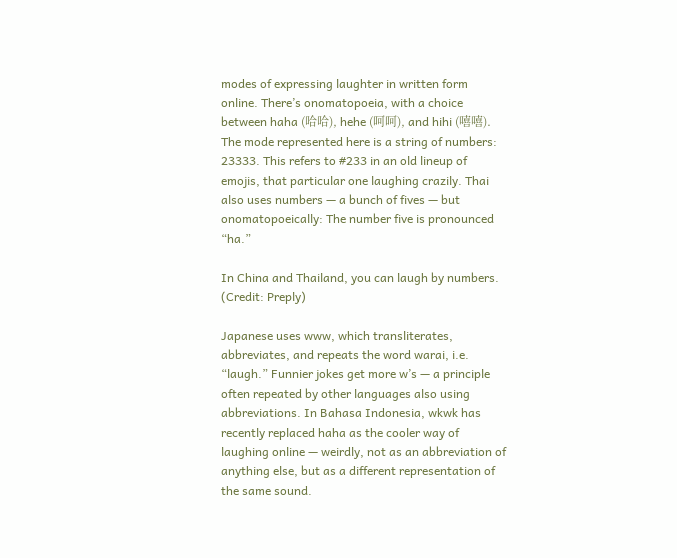modes of expressing laughter in written form online. There’s onomatopoeia, with a choice between haha (哈哈), hehe (呵呵), and hihi (嘻嘻). The mode represented here is a string of numbers: 23333. This refers to #233 in an old lineup of emojis, that particular one laughing crazily. Thai also uses numbers — a bunch of fives — but onomatopoeically: The number five is pronounced “ha.”

In China and Thailand, you can laugh by numbers. (Credit: Preply)

Japanese uses www, which transliterates, abbreviates, and repeats the word warai, i.e. “laugh.” Funnier jokes get more w’s — a principle often repeated by other languages also using abbreviations. In Bahasa Indonesia, wkwk has recently replaced haha as the cooler way of laughing online — weirdly, not as an abbreviation of anything else, but as a different representation of the same sound.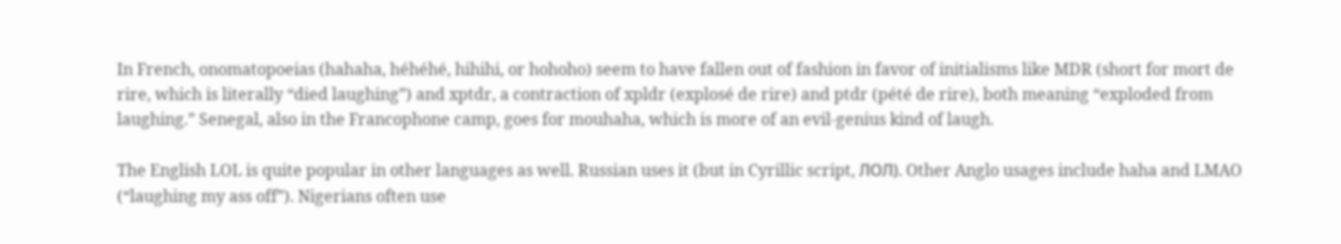In French, onomatopoeias (hahaha, héhéhé, hihihi, or hohoho) seem to have fallen out of fashion in favor of initialisms like MDR (short for mort de rire, which is literally “died laughing”) and xptdr, a contraction of xpldr (explosé de rire) and ptdr (pété de rire), both meaning “exploded from laughing.” Senegal, also in the Francophone camp, goes for mouhaha, which is more of an evil-genius kind of laugh.

The English LOL is quite popular in other languages as well. Russian uses it (but in Cyrillic script, ЛОЛ). Other Anglo usages include haha and LMAO (“laughing my ass off”). Nigerians often use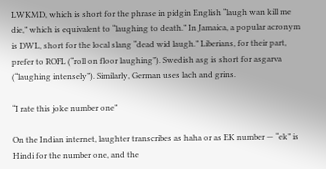LWKMD, which is short for the phrase in pidgin English “laugh wan kill me die,” which is equivalent to “laughing to death.” In Jamaica, a popular acronym is DWL, short for the local slang “dead wid laugh.” Liberians, for their part, prefer to ROFL (“roll on floor laughing”). Swedish asg is short for asgarva (“laughing intensely”). Similarly, German uses lach and grins.

“I rate this joke number one”

On the Indian internet, laughter transcribes as haha or as EK number — “ek” is Hindi for the number one, and the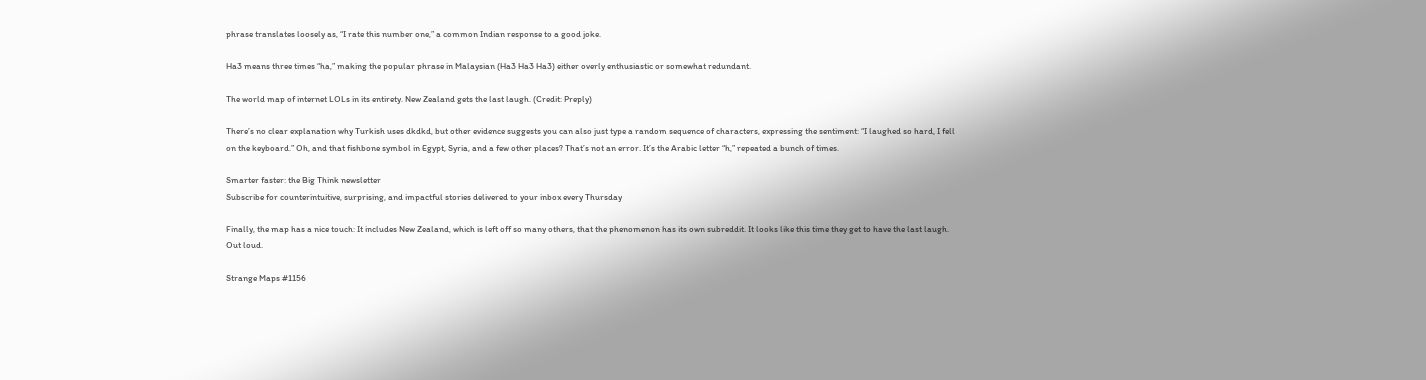phrase translates loosely as, “I rate this number one,” a common Indian response to a good joke.

Ha3 means three times “ha,” making the popular phrase in Malaysian (Ha3 Ha3 Ha3) either overly enthusiastic or somewhat redundant.

The world map of internet LOLs in its entirety. New Zealand gets the last laugh. (Credit: Preply)

There’s no clear explanation why Turkish uses dkdkd, but other evidence suggests you can also just type a random sequence of characters, expressing the sentiment: “I laughed so hard, I fell on the keyboard.” Oh, and that fishbone symbol in Egypt, Syria, and a few other places? That’s not an error. It’s the Arabic letter “h,” repeated a bunch of times.

Smarter faster: the Big Think newsletter
Subscribe for counterintuitive, surprising, and impactful stories delivered to your inbox every Thursday

Finally, the map has a nice touch: It includes New Zealand, which is left off so many others, that the phenomenon has its own subreddit. It looks like this time they get to have the last laugh. Out loud.

Strange Maps #1156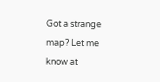Got a strange map? Let me know at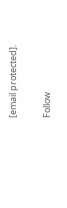[email protected].

Follow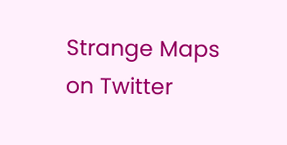Strange Maps on Twitter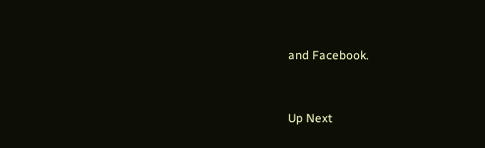and Facebook.


Up Next